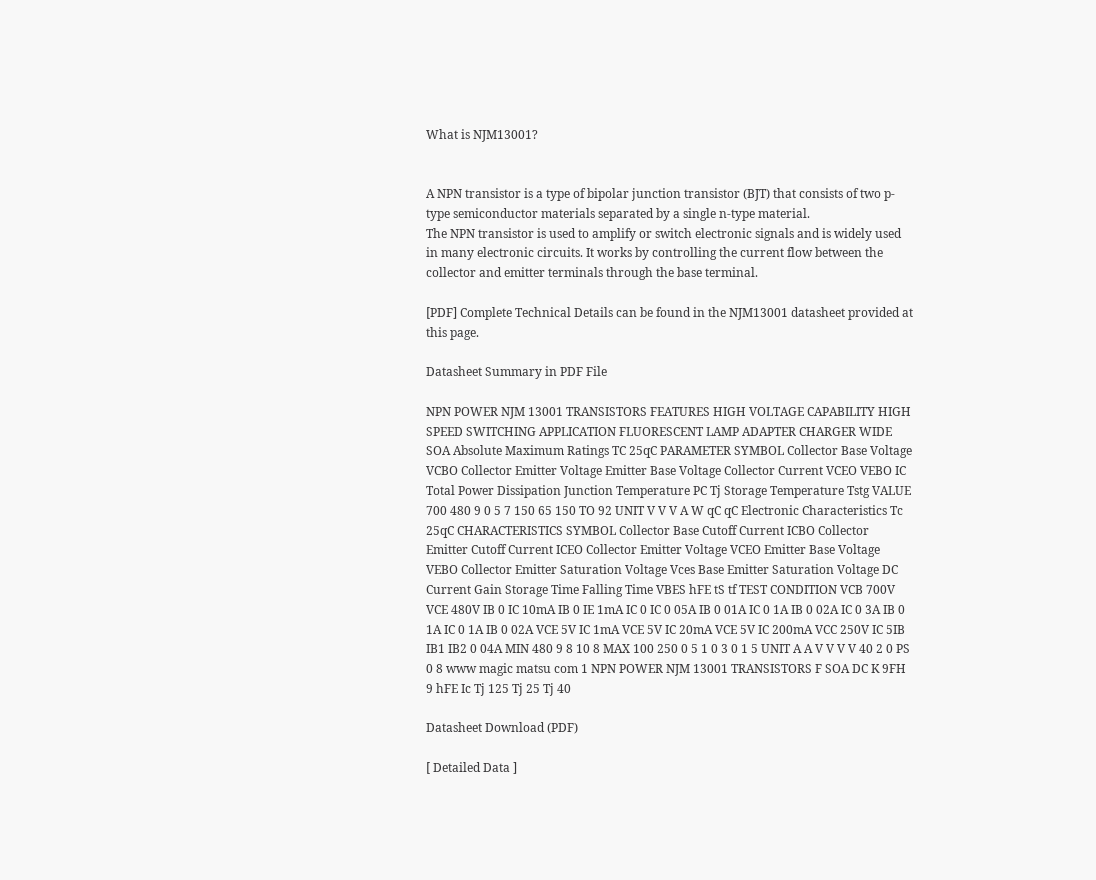What is NJM13001?


A NPN transistor is a type of bipolar junction transistor (BJT) that consists of two p-type semiconductor materials separated by a single n-type material.
The NPN transistor is used to amplify or switch electronic signals and is widely used in many electronic circuits. It works by controlling the current flow between the collector and emitter terminals through the base terminal.

[PDF] Complete Technical Details can be found in the NJM13001 datasheet provided at this page.

Datasheet Summary in PDF File

NPN POWER NJM 13001 TRANSISTORS FEATURES HIGH VOLTAGE CAPABILITY HIGH SPEED SWITCHING APPLICATION FLUORESCENT LAMP ADAPTER CHARGER WIDE SOA Absolute Maximum Ratings TC 25qC PARAMETER SYMBOL Collector Base Voltage VCBO Collector Emitter Voltage Emitter Base Voltage Collector Current VCEO VEBO IC Total Power Dissipation Junction Temperature PC Tj Storage Temperature Tstg VALUE 700 480 9 0 5 7 150 65 150 TO 92 UNIT V V V A W qC qC Electronic Characteristics Tc 25qC CHARACTERISTICS SYMBOL Collector Base Cutoff Current ICBO Collector Emitter Cutoff Current ICEO Collector Emitter Voltage VCEO Emitter Base Voltage VEBO Collector Emitter Saturation Voltage Vces Base Emitter Saturation Voltage DC Current Gain Storage Time Falling Time VBES hFE tS tf TEST CONDITION VCB 700V VCE 480V IB 0 IC 10mA IB 0 IE 1mA IC 0 IC 0 05A IB 0 01A IC 0 1A IB 0 02A IC 0 3A IB 0 1A IC 0 1A IB 0 02A VCE 5V IC 1mA VCE 5V IC 20mA VCE 5V IC 200mA VCC 250V IC 5IB IB1 IB2 0 04A MIN 480 9 8 10 8 MAX 100 250 0 5 1 0 3 0 1 5 UNIT A A V V V V 40 2 0 PS 0 8 www magic matsu com 1 NPN POWER NJM 13001 TRANSISTORS F SOA DC K 9FH 9 hFE Ic Tj 125 Tj 25 Tj 40

Datasheet Download (PDF)

[ Detailed Data ]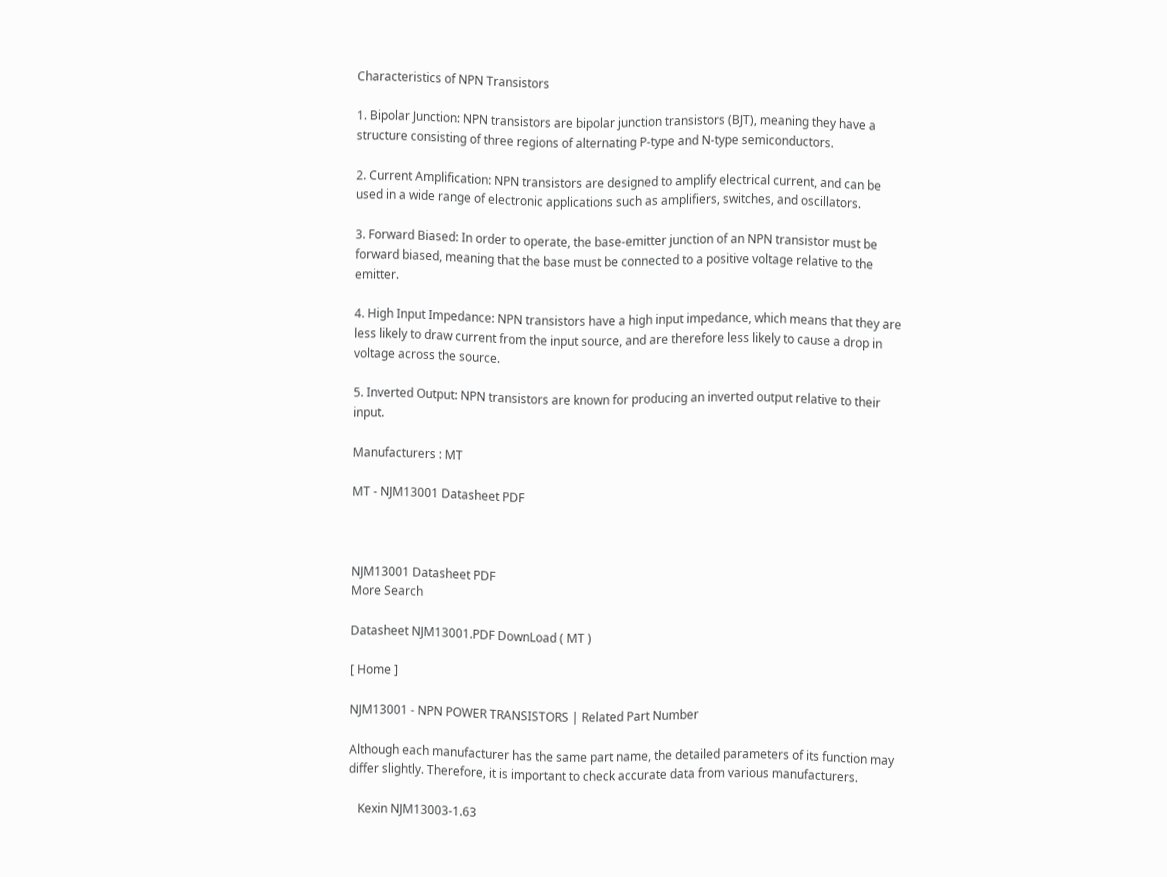Characteristics of NPN Transistors

1. Bipolar Junction: NPN transistors are bipolar junction transistors (BJT), meaning they have a structure consisting of three regions of alternating P-type and N-type semiconductors.

2. Current Amplification: NPN transistors are designed to amplify electrical current, and can be used in a wide range of electronic applications such as amplifiers, switches, and oscillators.

3. Forward Biased: In order to operate, the base-emitter junction of an NPN transistor must be forward biased, meaning that the base must be connected to a positive voltage relative to the emitter.

4. High Input Impedance: NPN transistors have a high input impedance, which means that they are less likely to draw current from the input source, and are therefore less likely to cause a drop in voltage across the source.

5. Inverted Output: NPN transistors are known for producing an inverted output relative to their input.

Manufacturers : MT

MT - NJM13001 Datasheet PDF



NJM13001 Datasheet PDF
More Search

Datasheet NJM13001.PDF DownLoad ( MT )

[ Home ]

NJM13001 - NPN POWER TRANSISTORS | Related Part Number

Although each manufacturer has the same part name, the detailed parameters of its function may differ slightly. Therefore, it is important to check accurate data from various manufacturers.

   Kexin NJM13003-1.63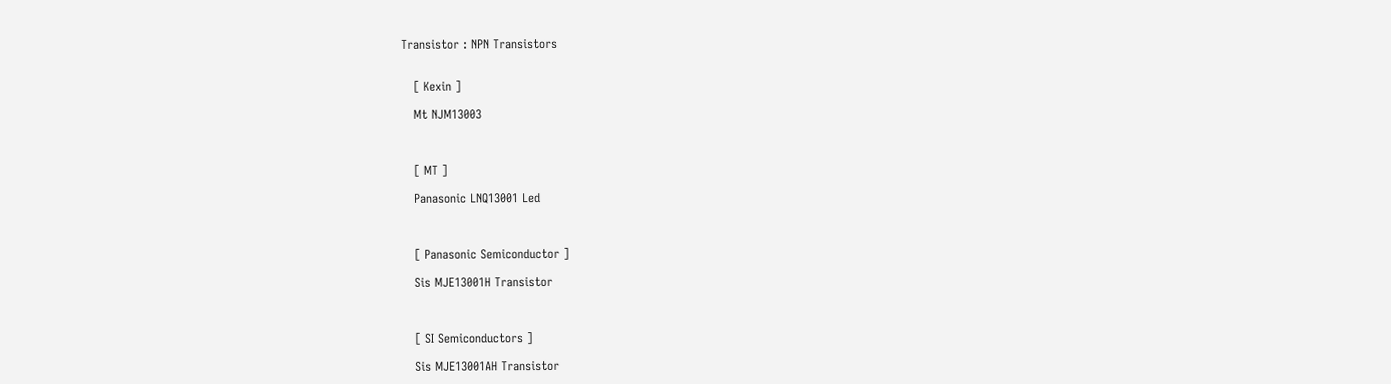Transistor : NPN Transistors


   [ Kexin ]

   Mt NJM13003



   [ MT ]

   Panasonic LNQ13001 Led



   [ Panasonic Semiconductor ]

   Sis MJE13001H Transistor



   [ SI Semiconductors ]

   Sis MJE13001AH Transistor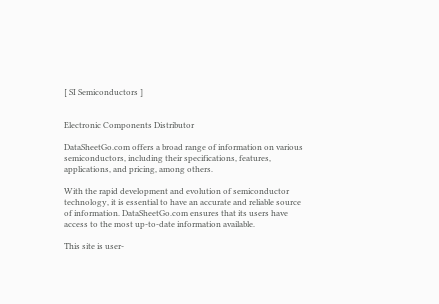[ SI Semiconductors ]


Electronic Components Distributor

DataSheetGo.com offers a broad range of information on various semiconductors, including their specifications, features, applications, and pricing, among others.

With the rapid development and evolution of semiconductor technology, it is essential to have an accurate and reliable source of information. DataSheetGo.com ensures that its users have access to the most up-to-date information available.

This site is user-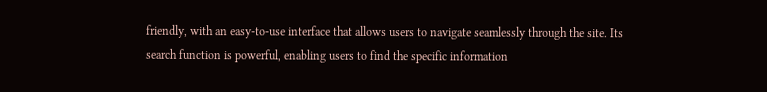friendly, with an easy-to-use interface that allows users to navigate seamlessly through the site. Its search function is powerful, enabling users to find the specific information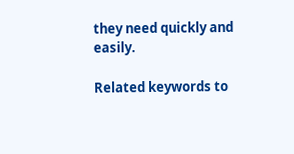they need quickly and easily.

Related keywords to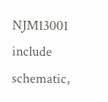NJM13001 include schematic,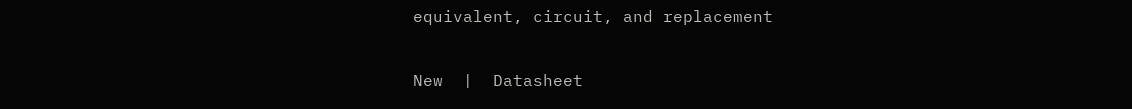equivalent, circuit, and replacement

New  |  Datasheet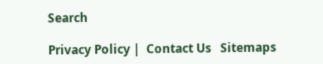Search

Privacy Policy |  Contact Us   Sitemaps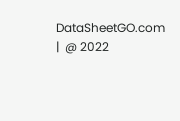DataSheetGO.com   |  @ 2022